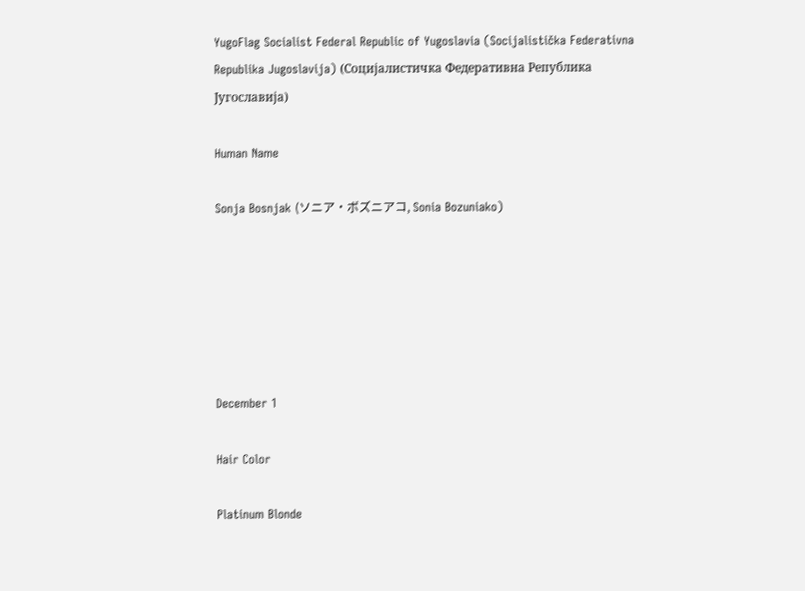YugoFlag Socialist Federal Republic of Yugoslavia (Socijalistička Federativna Republika Jugoslavija) (Социјалистичка Федеративна Република Југославија)

Human Name

Sonja Bosnjak (ソニア・ボズニアコ, Sonia Bozuniako)






December 1

Hair Color

Platinum Blonde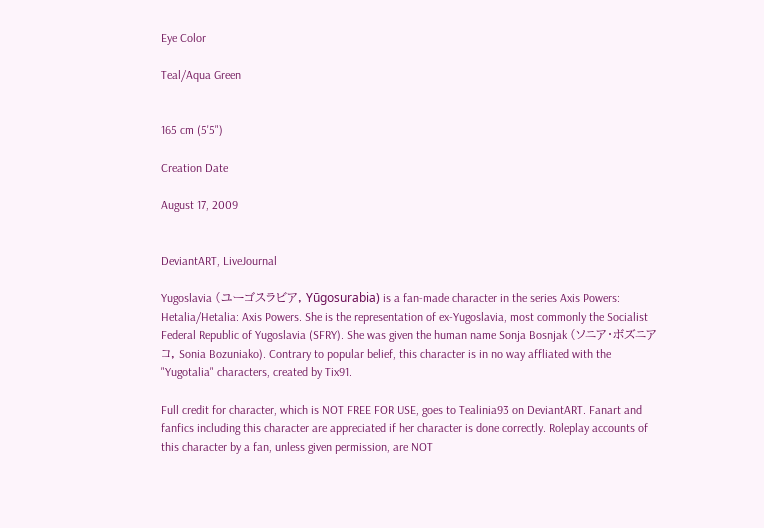Eye Color

Teal/Aqua Green


165 cm (5'5")

Creation Date

August 17, 2009


DeviantART, LiveJournal

Yugoslavia (ユーゴスラビア, Yūgosurabia) is a fan-made character in the series Axis Powers: Hetalia/Hetalia: Axis Powers. She is the representation of ex-Yugoslavia, most commonly the Socialist Federal Republic of Yugoslavia (SFRY). She was given the human name Sonja Bosnjak (ソニア・ボズニアコ, Sonia Bozuniako). Contrary to popular belief, this character is in no way affliated with the "Yugotalia" characters, created by Tix91.

Full credit for character, which is NOT FREE FOR USE, goes to Tealinia93 on DeviantART. Fanart and fanfics including this character are appreciated if her character is done correctly. Roleplay accounts of this character by a fan, unless given permission, are NOT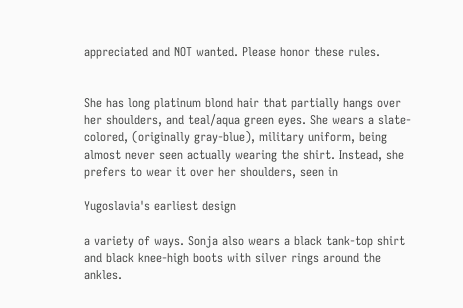appreciated and NOT wanted. Please honor these rules.


She has long platinum blond hair that partially hangs over her shoulders, and teal/aqua green eyes. She wears a slate-colored, (originally gray-blue), military uniform, being almost never seen actually wearing the shirt. Instead, she prefers to wear it over her shoulders, seen in

Yugoslavia's earliest design

a variety of ways. Sonja also wears a black tank-top shirt and black knee-high boots with silver rings around the ankles.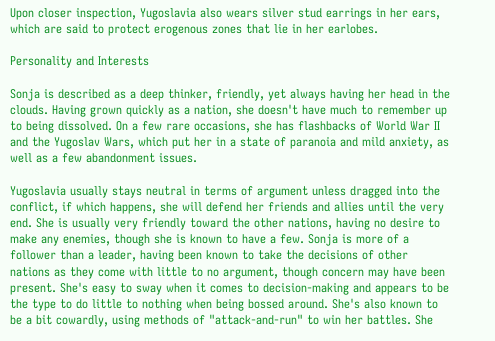Upon closer inspection, Yugoslavia also wears silver stud earrings in her ears, which are said to protect erogenous zones that lie in her earlobes.

Personality and Interests

Sonja is described as a deep thinker, friendly, yet always having her head in the clouds. Having grown quickly as a nation, she doesn't have much to remember up to being dissolved. On a few rare occasions, she has flashbacks of World War II and the Yugoslav Wars, which put her in a state of paranoia and mild anxiety, as well as a few abandonment issues.

Yugoslavia usually stays neutral in terms of argument unless dragged into the conflict, if which happens, she will defend her friends and allies until the very end. She is usually very friendly toward the other nations, having no desire to make any enemies, though she is known to have a few. Sonja is more of a follower than a leader, having been known to take the decisions of other nations as they come with little to no argument, though concern may have been present. She's easy to sway when it comes to decision-making and appears to be the type to do little to nothing when being bossed around. She's also known to be a bit cowardly, using methods of "attack-and-run" to win her battles. She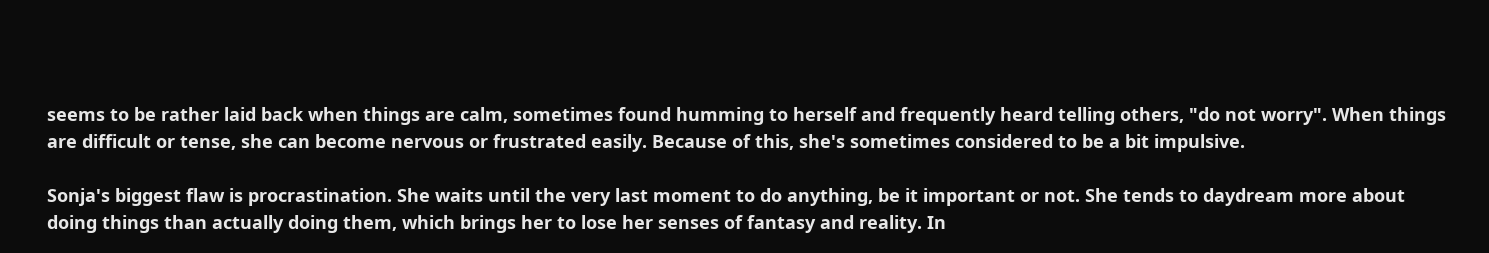seems to be rather laid back when things are calm, sometimes found humming to herself and frequently heard telling others, "do not worry". When things are difficult or tense, she can become nervous or frustrated easily. Because of this, she's sometimes considered to be a bit impulsive.

Sonja's biggest flaw is procrastination. She waits until the very last moment to do anything, be it important or not. She tends to daydream more about doing things than actually doing them, which brings her to lose her senses of fantasy and reality. In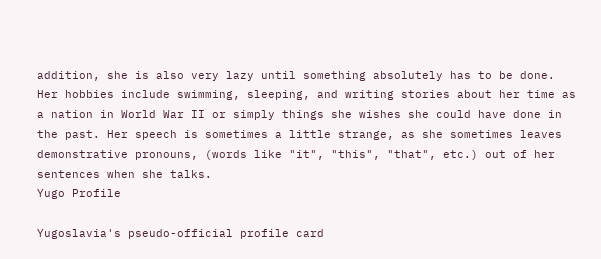addition, she is also very lazy until something absolutely has to be done. Her hobbies include swimming, sleeping, and writing stories about her time as a nation in World War II or simply things she wishes she could have done in the past. Her speech is sometimes a little strange, as she sometimes leaves demonstrative pronouns, (words like "it", "this", "that", etc.) out of her sentences when she talks.
Yugo Profile

Yugoslavia's pseudo-official profile card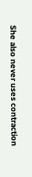She also never uses contraction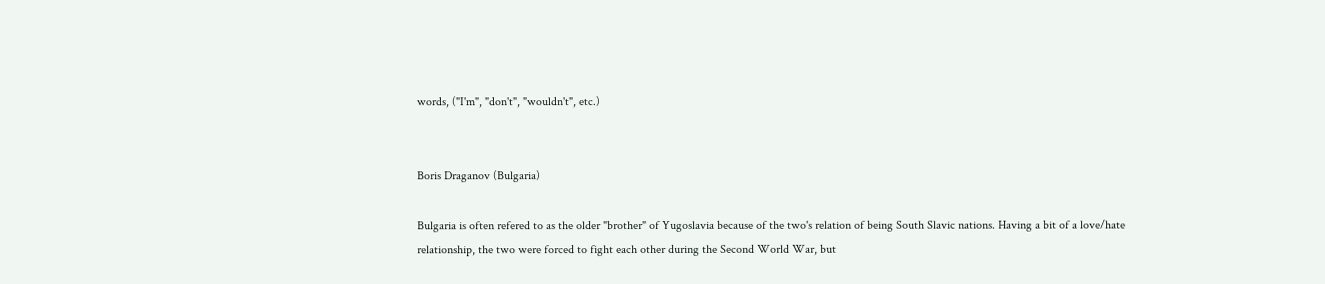words, ("I'm", "don't", "wouldn't", etc.)


Boris Draganov (Bulgaria)

Bulgaria is often refered to as the older "brother" of Yugoslavia because of the two's relation of being South Slavic nations. Having a bit of a love/hate relationship, the two were forced to fight each other during the Second World War, but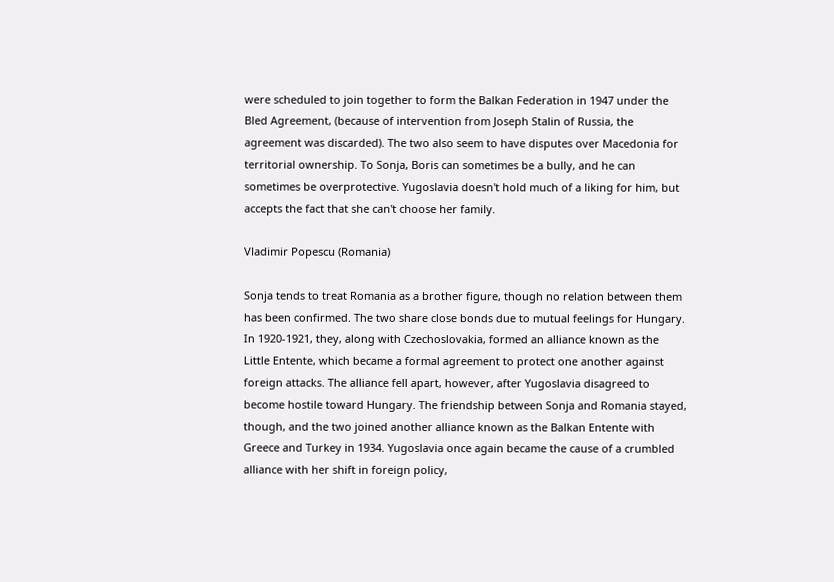were scheduled to join together to form the Balkan Federation in 1947 under the Bled Agreement, (because of intervention from Joseph Stalin of Russia, the agreement was discarded). The two also seem to have disputes over Macedonia for territorial ownership. To Sonja, Boris can sometimes be a bully, and he can sometimes be overprotective. Yugoslavia doesn't hold much of a liking for him, but accepts the fact that she can't choose her family.

Vladimir Popescu (Romania)

Sonja tends to treat Romania as a brother figure, though no relation between them has been confirmed. The two share close bonds due to mutual feelings for Hungary. In 1920-1921, they, along with Czechoslovakia, formed an alliance known as the Little Entente, which became a formal agreement to protect one another against foreign attacks. The alliance fell apart, however, after Yugoslavia disagreed to become hostile toward Hungary. The friendship between Sonja and Romania stayed, though, and the two joined another alliance known as the Balkan Entente with Greece and Turkey in 1934. Yugoslavia once again became the cause of a crumbled alliance with her shift in foreign policy,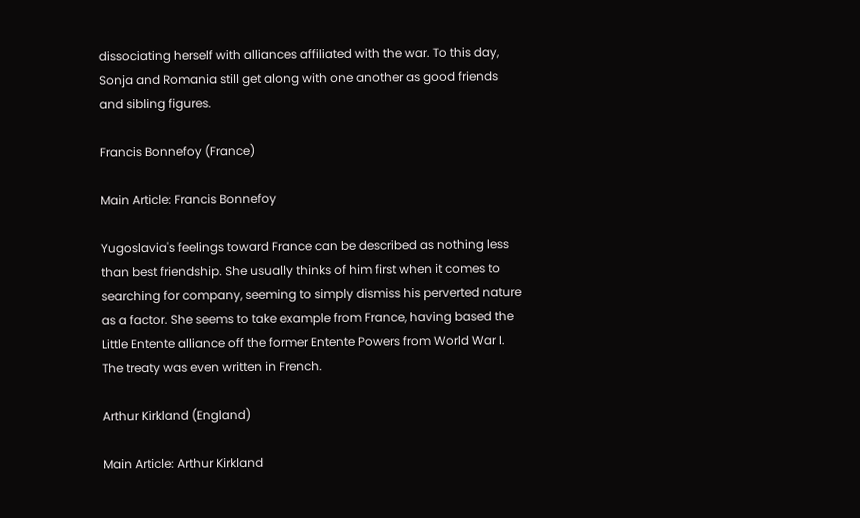dissociating herself with alliances affiliated with the war. To this day, Sonja and Romania still get along with one another as good friends and sibling figures.

Francis Bonnefoy (France)

Main Article: Francis Bonnefoy

Yugoslavia's feelings toward France can be described as nothing less than best friendship. She usually thinks of him first when it comes to searching for company, seeming to simply dismiss his perverted nature as a factor. She seems to take example from France, having based the Little Entente alliance off the former Entente Powers from World War I. The treaty was even written in French.

Arthur Kirkland (England)

Main Article: Arthur Kirkland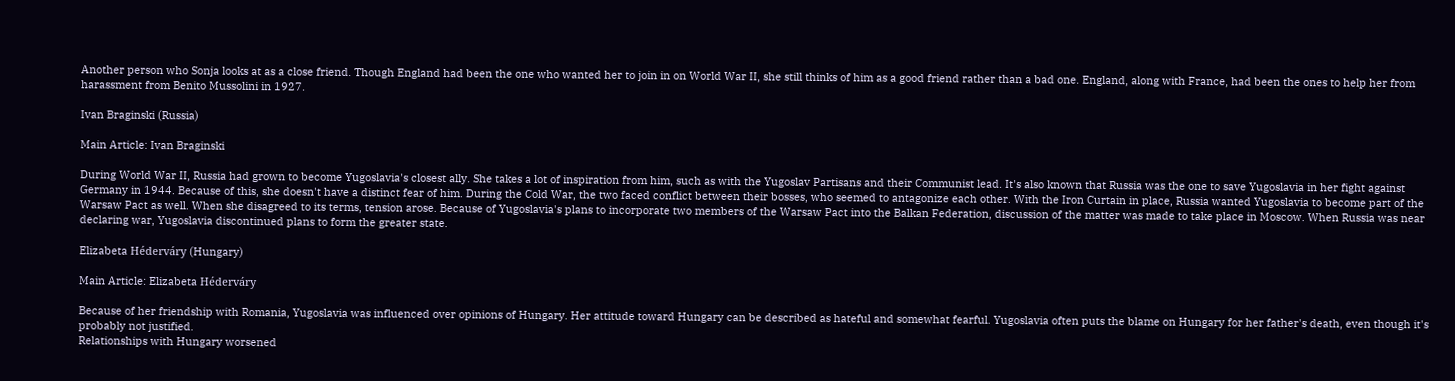Another person who Sonja looks at as a close friend. Though England had been the one who wanted her to join in on World War II, she still thinks of him as a good friend rather than a bad one. England, along with France, had been the ones to help her from harassment from Benito Mussolini in 1927.

Ivan Braginski (Russia)

Main Article: Ivan Braginski

During World War II, Russia had grown to become Yugoslavia's closest ally. She takes a lot of inspiration from him, such as with the Yugoslav Partisans and their Communist lead. It's also known that Russia was the one to save Yugoslavia in her fight against Germany in 1944. Because of this, she doesn't have a distinct fear of him. During the Cold War, the two faced conflict between their bosses, who seemed to antagonize each other. With the Iron Curtain in place, Russia wanted Yugoslavia to become part of the Warsaw Pact as well. When she disagreed to its terms, tension arose. Because of Yugoslavia's plans to incorporate two members of the Warsaw Pact into the Balkan Federation, discussion of the matter was made to take place in Moscow. When Russia was near declaring war, Yugoslavia discontinued plans to form the greater state.

Elizabeta Héderváry (Hungary)

Main Article: Elizabeta Héderváry

Because of her friendship with Romania, Yugoslavia was influenced over opinions of Hungary. Her attitude toward Hungary can be described as hateful and somewhat fearful. Yugoslavia often puts the blame on Hungary for her father's death, even though it's probably not justified.
Relationships with Hungary worsened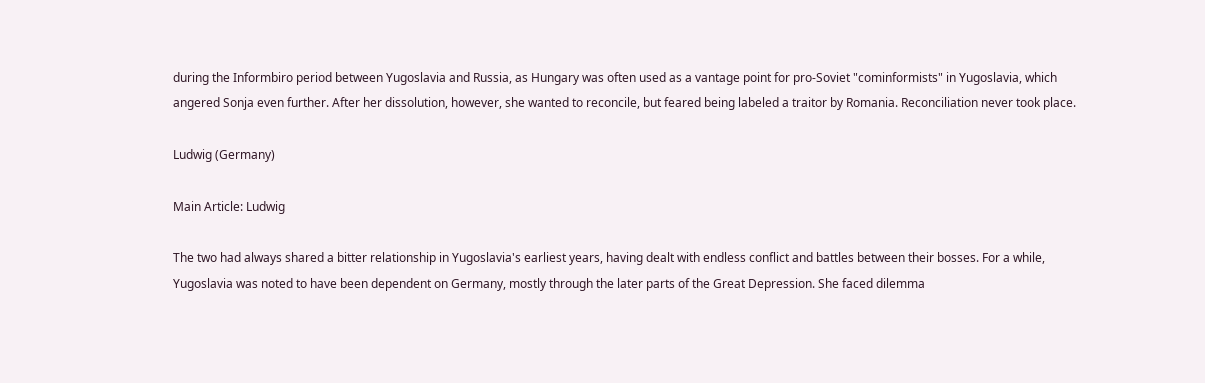during the Informbiro period between Yugoslavia and Russia, as Hungary was often used as a vantage point for pro-Soviet "cominformists" in Yugoslavia, which angered Sonja even further. After her dissolution, however, she wanted to reconcile, but feared being labeled a traitor by Romania. Reconciliation never took place.

Ludwig (Germany)

Main Article: Ludwig

The two had always shared a bitter relationship in Yugoslavia's earliest years, having dealt with endless conflict and battles between their bosses. For a while, Yugoslavia was noted to have been dependent on Germany, mostly through the later parts of the Great Depression. She faced dilemma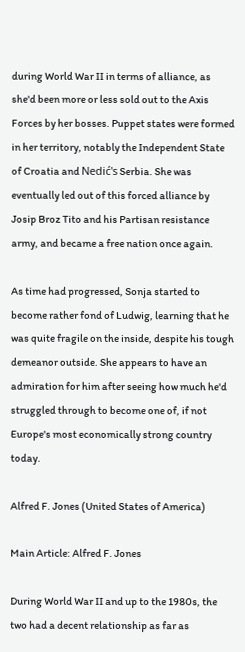during World War II in terms of alliance, as she'd been more or less sold out to the Axis Forces by her bosses. Puppet states were formed in her territory, notably the Independent State of Croatia and Nedić's Serbia. She was eventually led out of this forced alliance by Josip Broz Tito and his Partisan resistance army, and became a free nation once again.

As time had progressed, Sonja started to become rather fond of Ludwig, learning that he was quite fragile on the inside, despite his tough demeanor outside. She appears to have an admiration for him after seeing how much he'd struggled through to become one of, if not Europe's most economically strong country today.

Alfred F. Jones (United States of America)

Main Article: Alfred F. Jones

During World War II and up to the 1980s, the two had a decent relationship as far as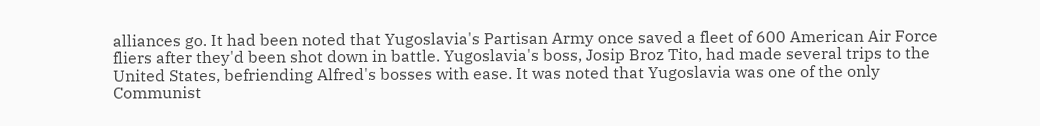alliances go. It had been noted that Yugoslavia's Partisan Army once saved a fleet of 600 American Air Force fliers after they'd been shot down in battle. Yugoslavia's boss, Josip Broz Tito, had made several trips to the United States, befriending Alfred's bosses with ease. It was noted that Yugoslavia was one of the only Communist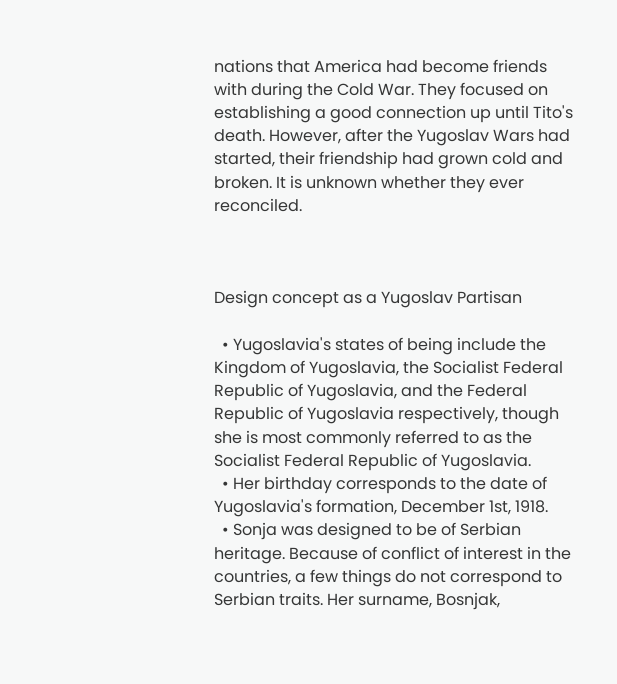nations that America had become friends with during the Cold War. They focused on establishing a good connection up until Tito's death. However, after the Yugoslav Wars had started, their friendship had grown cold and broken. It is unknown whether they ever reconciled.



Design concept as a Yugoslav Partisan

  • Yugoslavia's states of being include the Kingdom of Yugoslavia, the Socialist Federal Republic of Yugoslavia, and the Federal Republic of Yugoslavia respectively, though she is most commonly referred to as the Socialist Federal Republic of Yugoslavia.
  • Her birthday corresponds to the date of Yugoslavia's formation, December 1st, 1918.
  • Sonja was designed to be of Serbian heritage. Because of conflict of interest in the countries, a few things do not correspond to Serbian traits. Her surname, Bosnjak,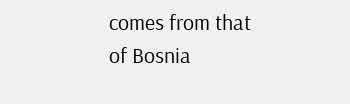comes from that of Bosnia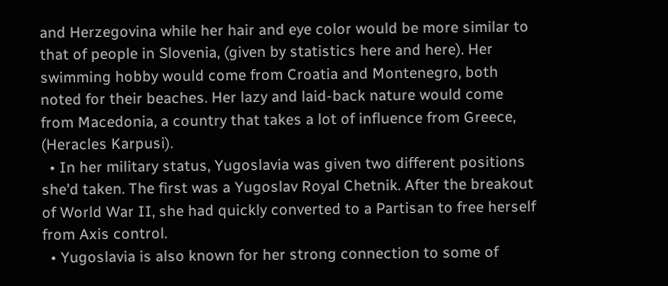and Herzegovina while her hair and eye color would be more similar to that of people in Slovenia, (given by statistics here and here). Her swimming hobby would come from Croatia and Montenegro, both noted for their beaches. Her lazy and laid-back nature would come from Macedonia, a country that takes a lot of influence from Greece, (Heracles Karpusi).
  • In her military status, Yugoslavia was given two different positions she'd taken. The first was a Yugoslav Royal Chetnik. After the breakout of World War II, she had quickly converted to a Partisan to free herself from Axis control.
  • Yugoslavia is also known for her strong connection to some of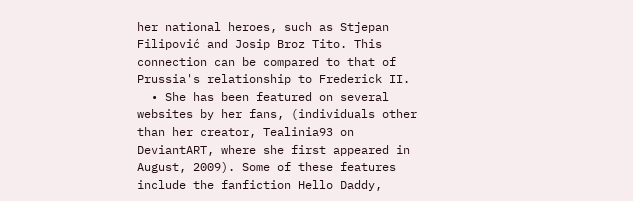her national heroes, such as Stjepan Filipović and Josip Broz Tito. This connection can be compared to that of Prussia's relationship to Frederick II.
  • She has been featured on several websites by her fans, (individuals other than her creator, Tealinia93 on DeviantART, where she first appeared in August, 2009). Some of these features include the fanfiction Hello Daddy,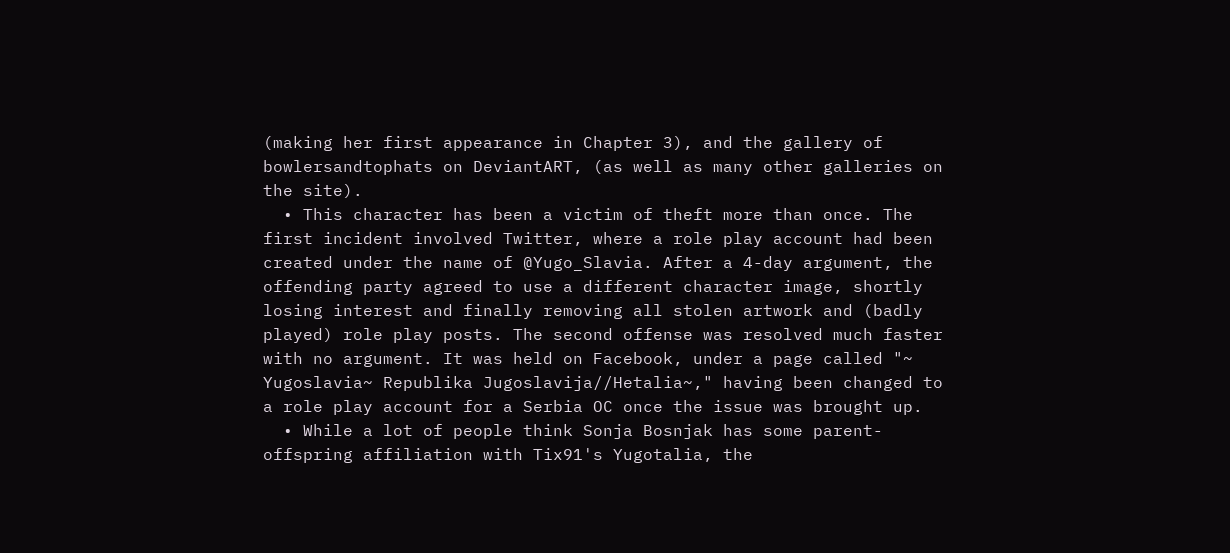(making her first appearance in Chapter 3), and the gallery of bowlersandtophats on DeviantART, (as well as many other galleries on the site).
  • This character has been a victim of theft more than once. The first incident involved Twitter, where a role play account had been created under the name of @Yugo_Slavia. After a 4-day argument, the offending party agreed to use a different character image, shortly losing interest and finally removing all stolen artwork and (badly played) role play posts. The second offense was resolved much faster with no argument. It was held on Facebook, under a page called "~ Yugoslavia~ Republika Jugoslavija//Hetalia~," having been changed to a role play account for a Serbia OC once the issue was brought up.
  • While a lot of people think Sonja Bosnjak has some parent-offspring affiliation with Tix91's Yugotalia, the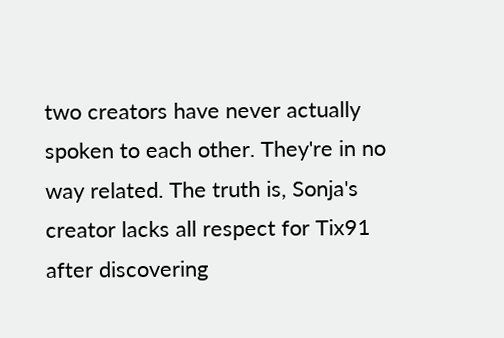two creators have never actually spoken to each other. They're in no way related. The truth is, Sonja's creator lacks all respect for Tix91 after discovering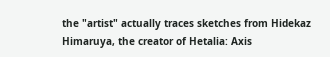the "artist" actually traces sketches from Hidekaz Himaruya, the creator of Hetalia: Axis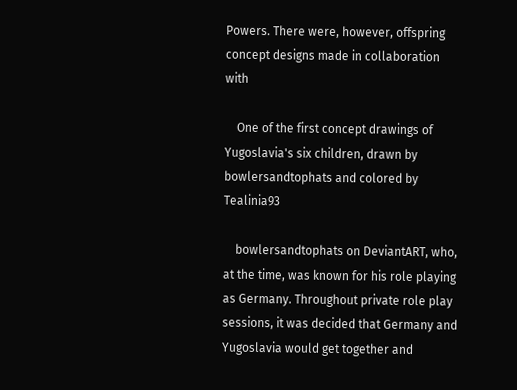Powers. There were, however, offspring concept designs made in collaboration with

    One of the first concept drawings of Yugoslavia's six children, drawn by bowlersandtophats and colored by Tealinia93

    bowlersandtophats on DeviantART, who, at the time, was known for his role playing as Germany. Throughout private role play sessions, it was decided that Germany and Yugoslavia would get together and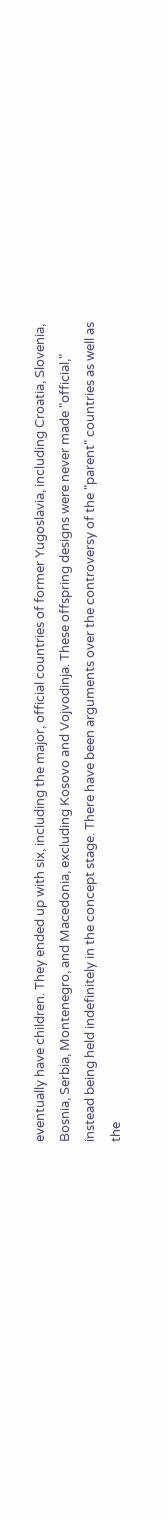eventually have children. They ended up with six, including the major, official countries of former Yugoslavia, including Croatia, Slovenia, Bosnia, Serbia, Montenegro, and Macedonia, excluding Kosovo and Vojvodinja. These offspring designs were never made "official," instead being held indefinitely in the concept stage. There have been arguments over the controversy of the "parent" countries as well as the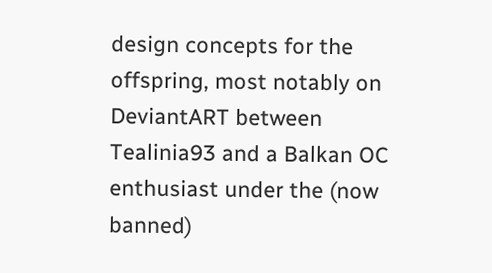design concepts for the offspring, most notably on DeviantART between Tealinia93 and a Balkan OC enthusiast under the (now banned)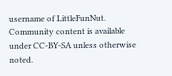username of LittleFunNut.
Community content is available under CC-BY-SA unless otherwise noted.